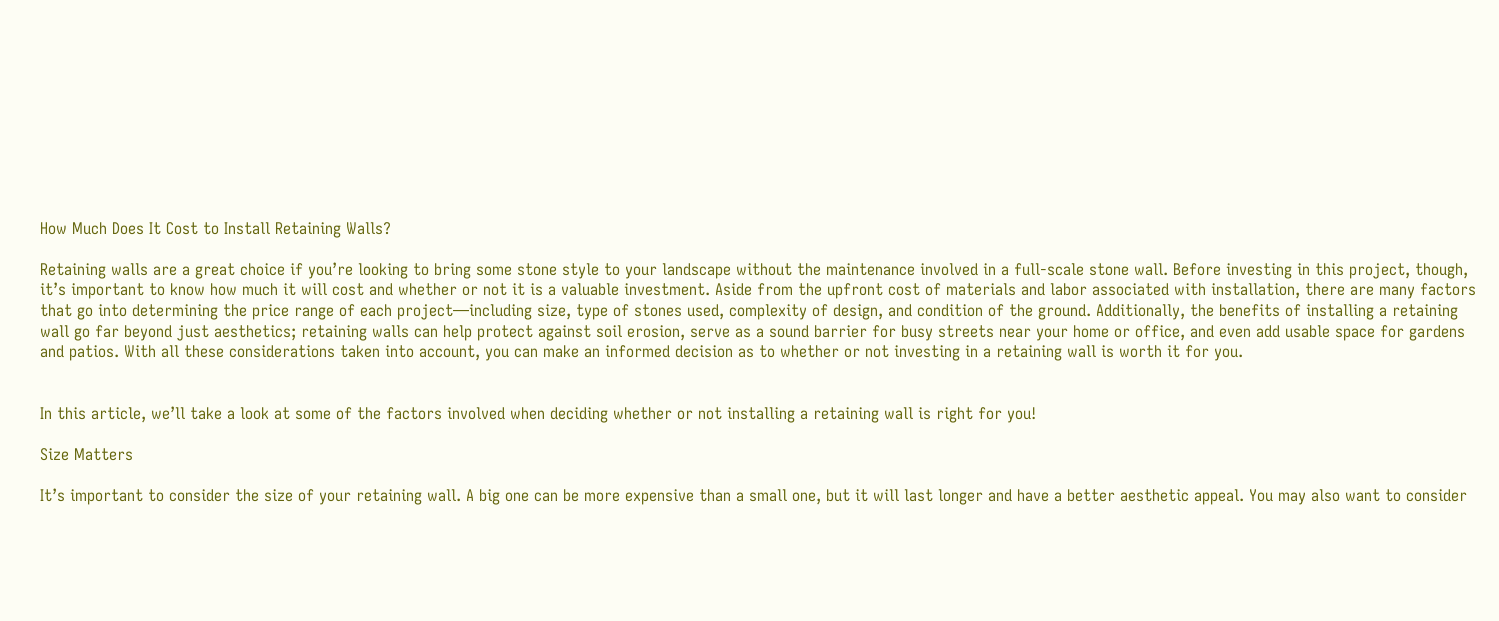How Much Does It Cost to Install Retaining Walls?

Retaining walls are a great choice if you’re looking to bring some stone style to your landscape without the maintenance involved in a full-scale stone wall. Before investing in this project, though, it’s important to know how much it will cost and whether or not it is a valuable investment. Aside from the upfront cost of materials and labor associated with installation, there are many factors that go into determining the price range of each project—including size, type of stones used, complexity of design, and condition of the ground. Additionally, the benefits of installing a retaining wall go far beyond just aesthetics; retaining walls can help protect against soil erosion, serve as a sound barrier for busy streets near your home or office, and even add usable space for gardens and patios. With all these considerations taken into account, you can make an informed decision as to whether or not investing in a retaining wall is worth it for you.


In this article, we’ll take a look at some of the factors involved when deciding whether or not installing a retaining wall is right for you!

Size Matters

It’s important to consider the size of your retaining wall. A big one can be more expensive than a small one, but it will last longer and have a better aesthetic appeal. You may also want to consider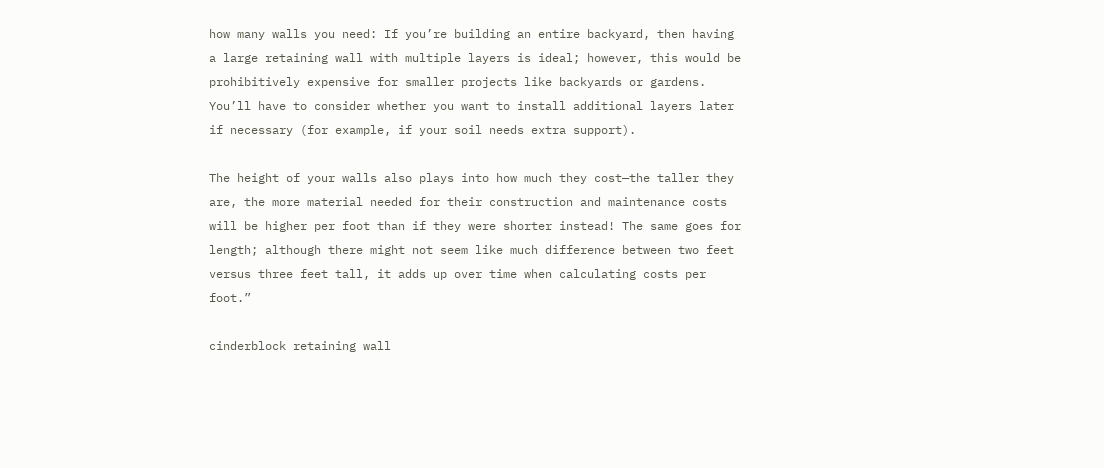how many walls you need: If you’re building an entire backyard, then having a large retaining wall with multiple layers is ideal; however, this would be prohibitively expensive for smaller projects like backyards or gardens. You’ll have to consider whether you want to install additional layers later if necessary (for example, if your soil needs extra support).

The height of your walls also plays into how much they cost—the taller they are, the more material needed for their construction and maintenance costs will be higher per foot than if they were shorter instead! The same goes for length; although there might not seem like much difference between two feet versus three feet tall, it adds up over time when calculating costs per foot.”

cinderblock retaining wall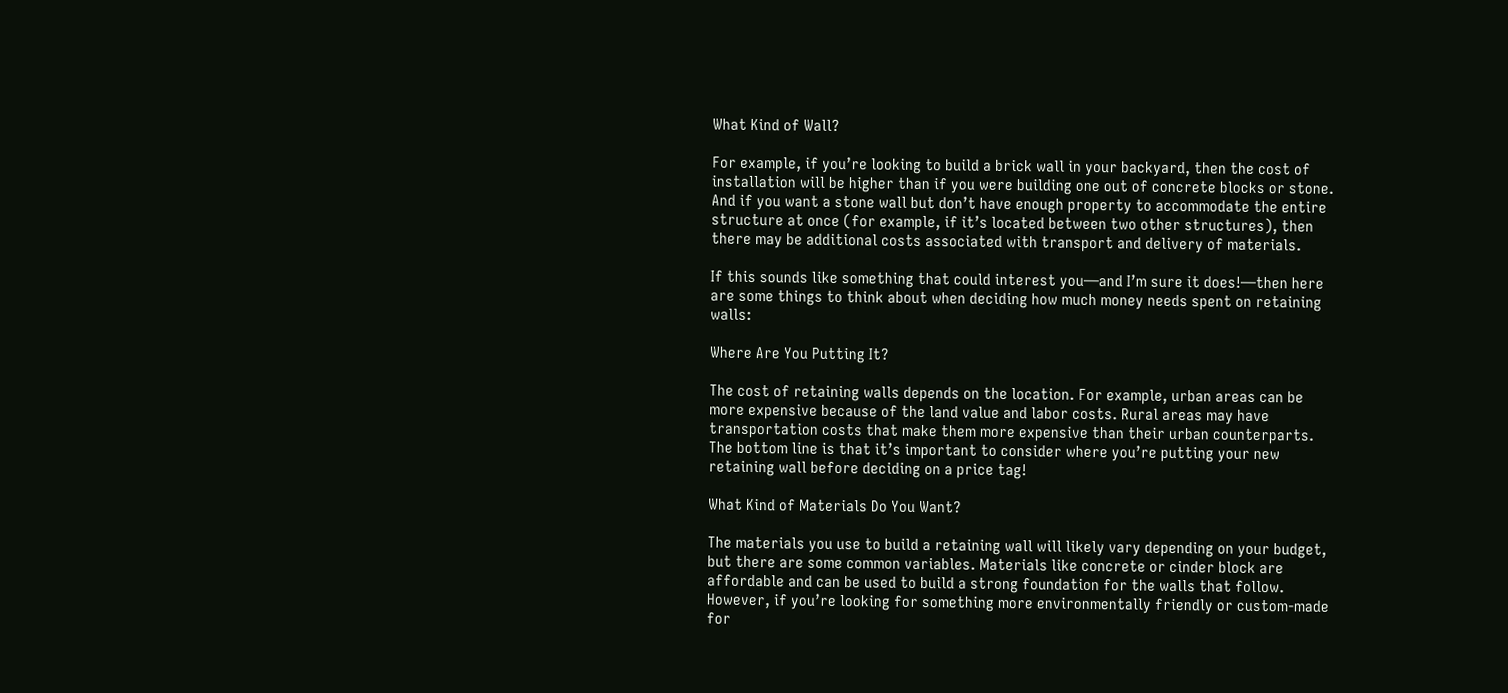What Kind of Wall?

For example, if you’re looking to build a brick wall in your backyard, then the cost of installation will be higher than if you were building one out of concrete blocks or stone. And if you want a stone wall but don’t have enough property to accommodate the entire structure at once (for example, if it’s located between two other structures), then there may be additional costs associated with transport and delivery of materials.

If this sounds like something that could interest you—and I’m sure it does!—then here are some things to think about when deciding how much money needs spent on retaining walls:

Where Are You Putting It?

The cost of retaining walls depends on the location. For example, urban areas can be more expensive because of the land value and labor costs. Rural areas may have transportation costs that make them more expensive than their urban counterparts. The bottom line is that it’s important to consider where you’re putting your new retaining wall before deciding on a price tag!

What Kind of Materials Do You Want?

The materials you use to build a retaining wall will likely vary depending on your budget, but there are some common variables. Materials like concrete or cinder block are affordable and can be used to build a strong foundation for the walls that follow. However, if you’re looking for something more environmentally friendly or custom-made for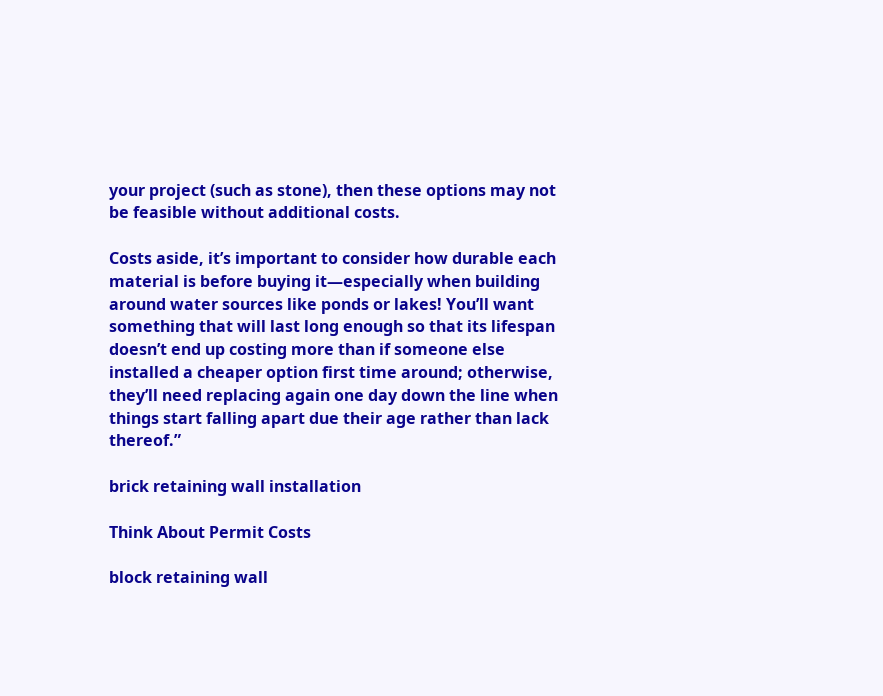your project (such as stone), then these options may not be feasible without additional costs.

Costs aside, it’s important to consider how durable each material is before buying it—especially when building around water sources like ponds or lakes! You’ll want something that will last long enough so that its lifespan doesn’t end up costing more than if someone else installed a cheaper option first time around; otherwise, they’ll need replacing again one day down the line when things start falling apart due their age rather than lack thereof.”

brick retaining wall installation

Think About Permit Costs

block retaining wall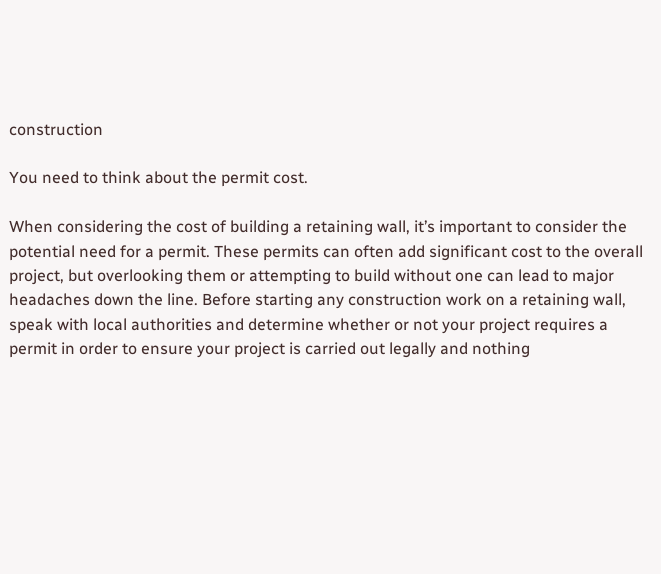construction

You need to think about the permit cost.

When considering the cost of building a retaining wall, it’s important to consider the potential need for a permit. These permits can often add significant cost to the overall project, but overlooking them or attempting to build without one can lead to major headaches down the line. Before starting any construction work on a retaining wall, speak with local authorities and determine whether or not your project requires a permit in order to ensure your project is carried out legally and nothing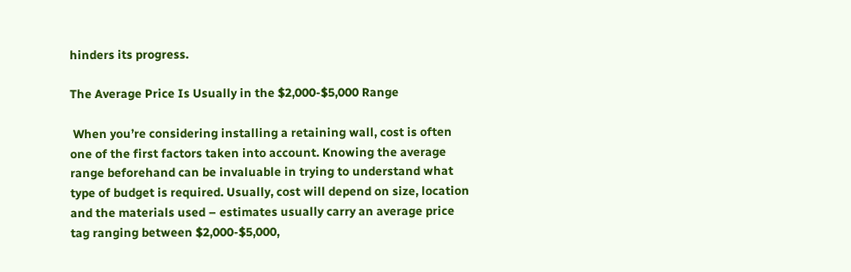hinders its progress.

The Average Price Is Usually in the $2,000-$5,000 Range

 When you’re considering installing a retaining wall, cost is often one of the first factors taken into account. Knowing the average range beforehand can be invaluable in trying to understand what type of budget is required. Usually, cost will depend on size, location and the materials used – estimates usually carry an average price tag ranging between $2,000-$5,000,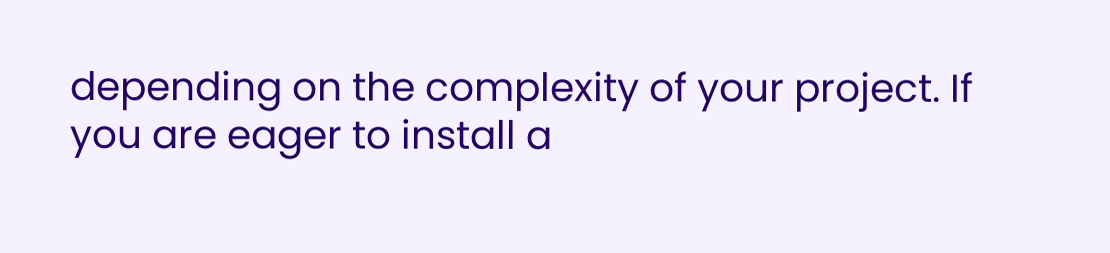depending on the complexity of your project. If you are eager to install a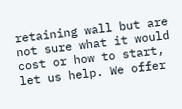retaining wall but are not sure what it would cost or how to start, let us help. We offer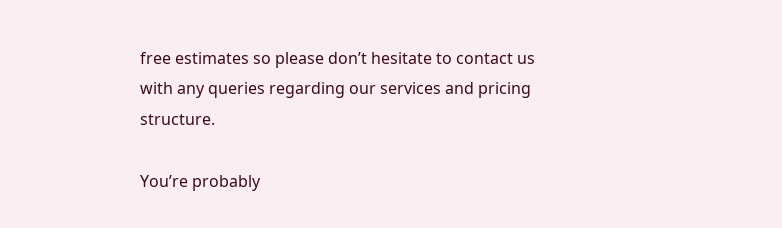free estimates so please don’t hesitate to contact us with any queries regarding our services and pricing structure.

You’re probably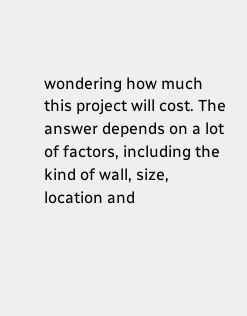wondering how much this project will cost. The answer depends on a lot of factors, including the kind of wall, size, location and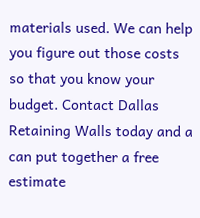materials used. We can help you figure out those costs so that you know your budget. Contact Dallas Retaining Walls today and a can put together a free estimate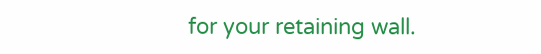for your retaining wall.